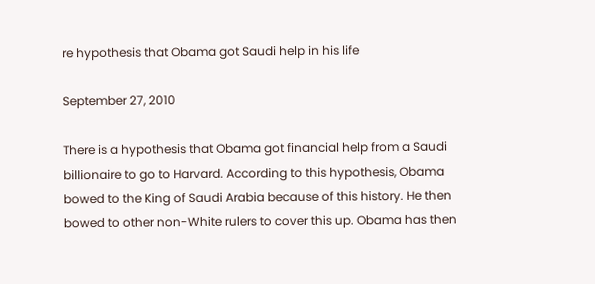re hypothesis that Obama got Saudi help in his life

September 27, 2010

There is a hypothesis that Obama got financial help from a Saudi billionaire to go to Harvard. According to this hypothesis, Obama bowed to the King of Saudi Arabia because of this history. He then bowed to other non-White rulers to cover this up. Obama has then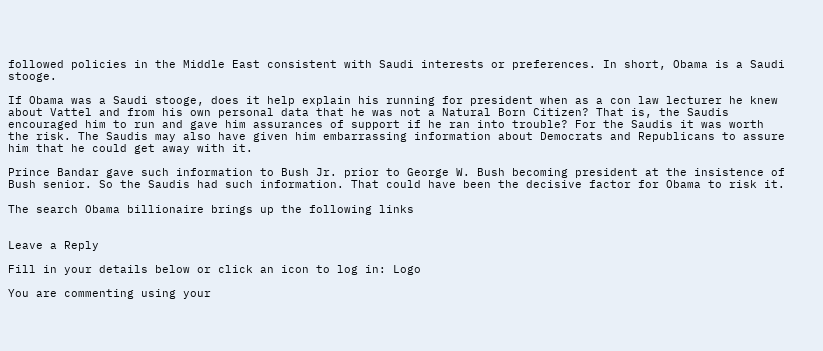followed policies in the Middle East consistent with Saudi interests or preferences. In short, Obama is a Saudi stooge.

If Obama was a Saudi stooge, does it help explain his running for president when as a con law lecturer he knew about Vattel and from his own personal data that he was not a Natural Born Citizen? That is, the Saudis encouraged him to run and gave him assurances of support if he ran into trouble? For the Saudis it was worth the risk. The Saudis may also have given him embarrassing information about Democrats and Republicans to assure him that he could get away with it.

Prince Bandar gave such information to Bush Jr. prior to George W. Bush becoming president at the insistence of Bush senior. So the Saudis had such information. That could have been the decisive factor for Obama to risk it.

The search Obama billionaire brings up the following links


Leave a Reply

Fill in your details below or click an icon to log in: Logo

You are commenting using your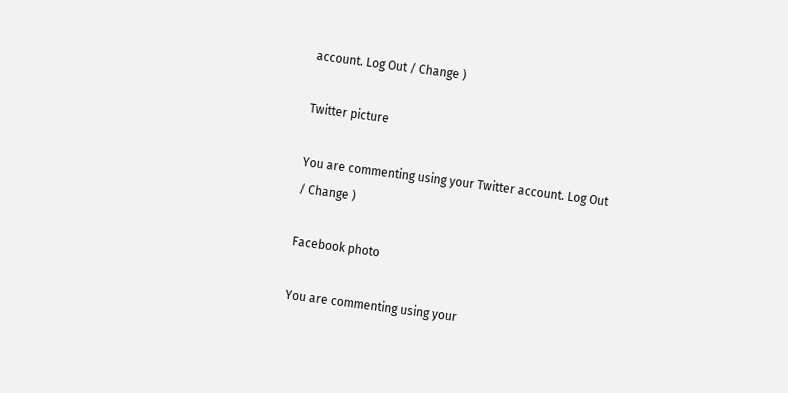account. Log Out / Change )

Twitter picture

You are commenting using your Twitter account. Log Out / Change )

Facebook photo

You are commenting using your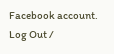Facebook account. Log Out /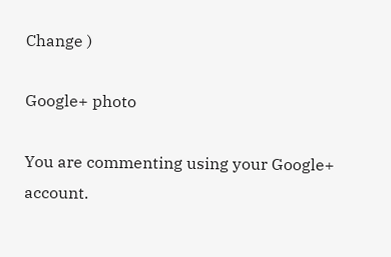Change )

Google+ photo

You are commenting using your Google+ account.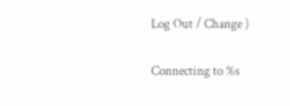Log Out / Change )

Connecting to %s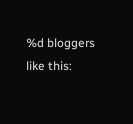%d bloggers like this: